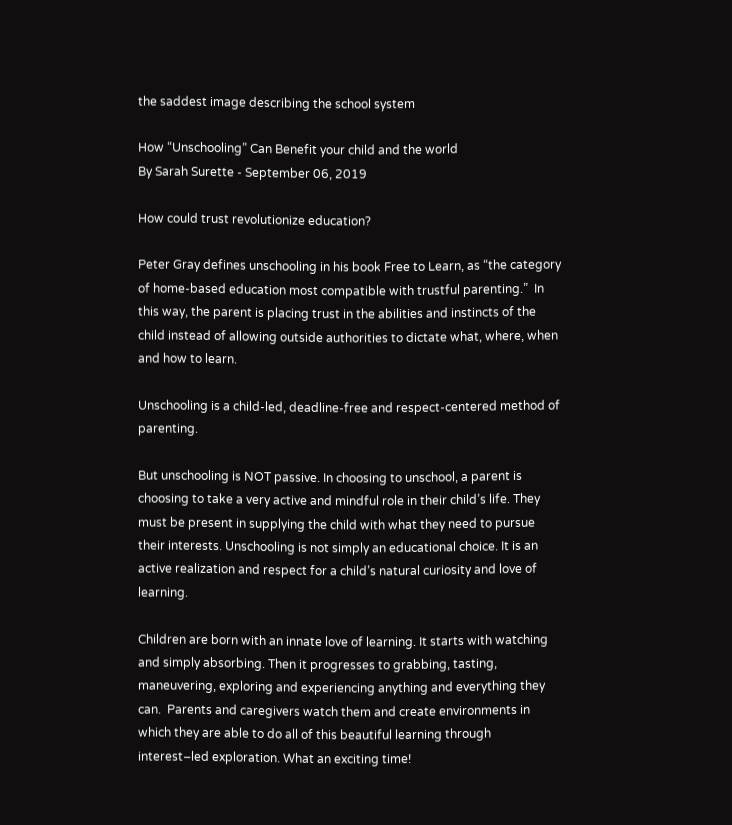the saddest image describing the school system

How “Unschooling” Can Benefit your child and the world
By Sarah Surette - September 06, 2019

How could trust revolutionize education?

Peter Gray defines unschooling in his book Free to Learn, as “the category of home-based education most compatible with trustful parenting.”  In this way, the parent is placing trust in the abilities and instincts of the child instead of allowing outside authorities to dictate what, where, when and how to learn.

Unschooling is a child-led, deadline-free and respect-centered method of parenting.

But unschooling is NOT passive. In choosing to unschool, a parent is choosing to take a very active and mindful role in their child’s life. They must be present in supplying the child with what they need to pursue their interests. Unschooling is not simply an educational choice. It is an active realization and respect for a child’s natural curiosity and love of learning.

Children are born with an innate love of learning. It starts with watching and simply absorbing. Then it progresses to grabbing, tasting, maneuvering, exploring and experiencing anything and everything they can.  Parents and caregivers watch them and create environments in which they are able to do all of this beautiful learning through interest–led exploration. What an exciting time!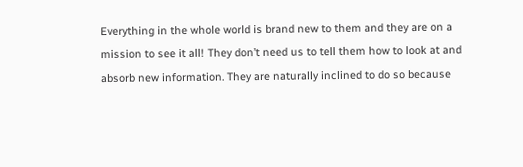Everything in the whole world is brand new to them and they are on a mission to see it all! They don’t need us to tell them how to look at and absorb new information. They are naturally inclined to do so because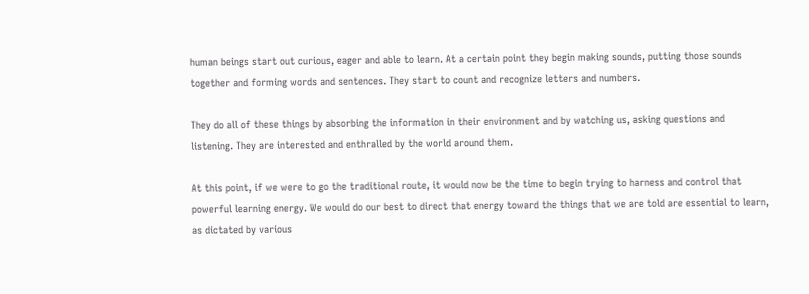human beings start out curious, eager and able to learn. At a certain point they begin making sounds, putting those sounds together and forming words and sentences. They start to count and recognize letters and numbers.

They do all of these things by absorbing the information in their environment and by watching us, asking questions and listening. They are interested and enthralled by the world around them.

At this point, if we were to go the traditional route, it would now be the time to begin trying to harness and control that powerful learning energy. We would do our best to direct that energy toward the things that we are told are essential to learn, as dictated by various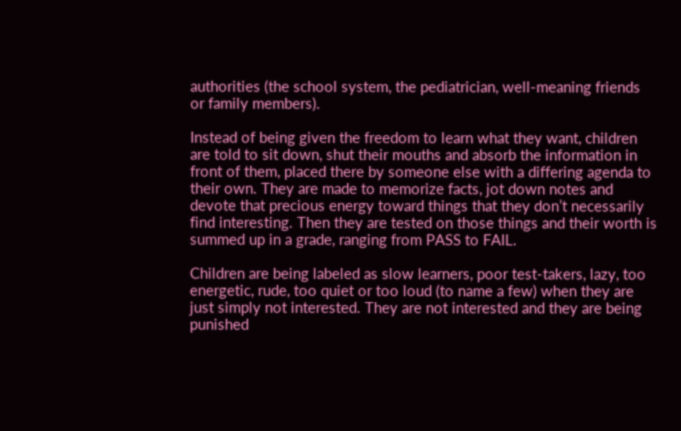authorities (the school system, the pediatrician, well-meaning friends or family members).

Instead of being given the freedom to learn what they want, children are told to sit down, shut their mouths and absorb the information in front of them, placed there by someone else with a differing agenda to their own. They are made to memorize facts, jot down notes and devote that precious energy toward things that they don’t necessarily find interesting. Then they are tested on those things and their worth is summed up in a grade, ranging from PASS to FAIL.

Children are being labeled as slow learners, poor test-takers, lazy, too energetic, rude, too quiet or too loud (to name a few) when they are just simply not interested. They are not interested and they are being punished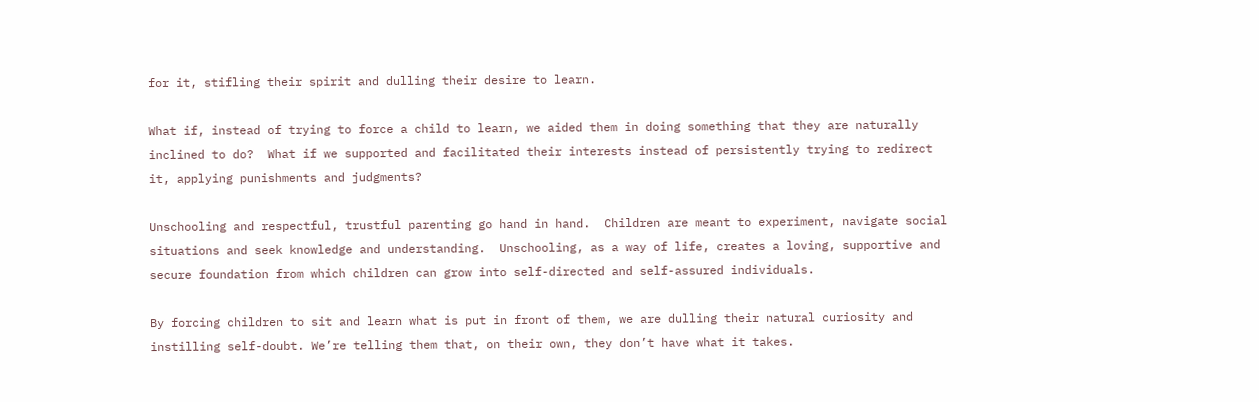for it, stifling their spirit and dulling their desire to learn.

What if, instead of trying to force a child to learn, we aided them in doing something that they are naturally inclined to do?  What if we supported and facilitated their interests instead of persistently trying to redirect it, applying punishments and judgments?

Unschooling and respectful, trustful parenting go hand in hand.  Children are meant to experiment, navigate social situations and seek knowledge and understanding.  Unschooling, as a way of life, creates a loving, supportive and secure foundation from which children can grow into self-directed and self-assured individuals.

By forcing children to sit and learn what is put in front of them, we are dulling their natural curiosity and instilling self-doubt. We’re telling them that, on their own, they don’t have what it takes.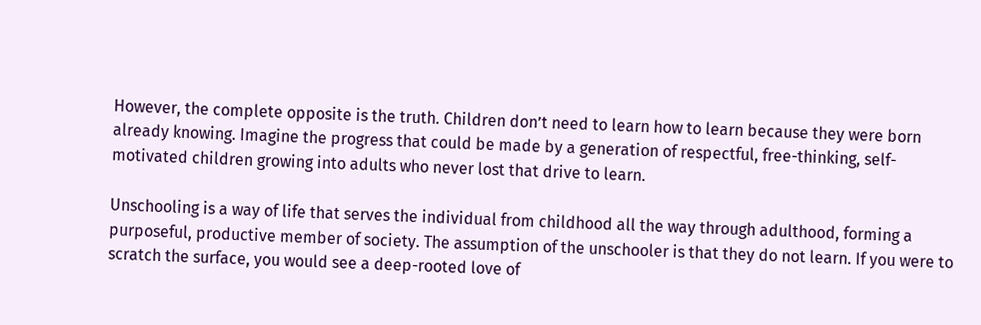However, the complete opposite is the truth. Children don’t need to learn how to learn because they were born already knowing. Imagine the progress that could be made by a generation of respectful, free-thinking, self-motivated children growing into adults who never lost that drive to learn.

Unschooling is a way of life that serves the individual from childhood all the way through adulthood, forming a purposeful, productive member of society. The assumption of the unschooler is that they do not learn. If you were to scratch the surface, you would see a deep-rooted love of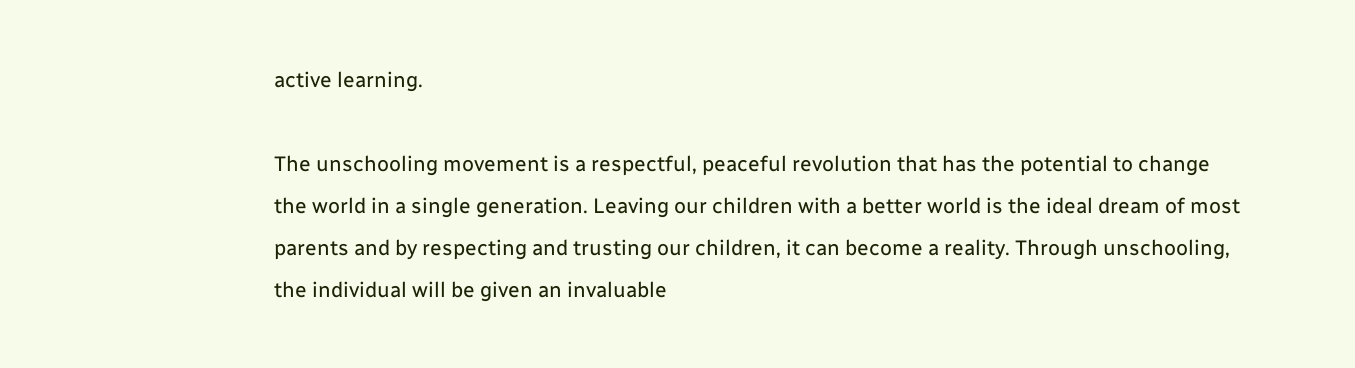active learning.

The unschooling movement is a respectful, peaceful revolution that has the potential to change the world in a single generation. Leaving our children with a better world is the ideal dream of most parents and by respecting and trusting our children, it can become a reality. Through unschooling, the individual will be given an invaluable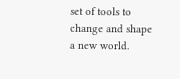set of tools to change and shape a new world.